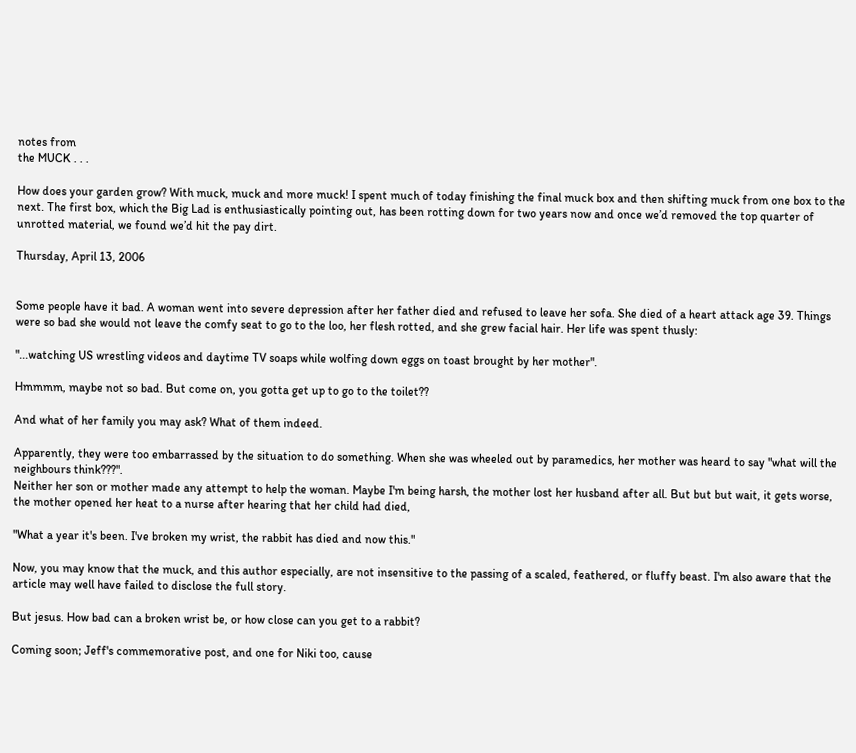notes from
the MUCK . . .

How does your garden grow? With muck, muck and more muck! I spent much of today finishing the final muck box and then shifting muck from one box to the next. The first box, which the Big Lad is enthusiastically pointing out, has been rotting down for two years now and once we’d removed the top quarter of unrotted material, we found we’d hit the pay dirt.

Thursday, April 13, 2006


Some people have it bad. A woman went into severe depression after her father died and refused to leave her sofa. She died of a heart attack age 39. Things were so bad she would not leave the comfy seat to go to the loo, her flesh rotted, and she grew facial hair. Her life was spent thusly:

"...watching US wrestling videos and daytime TV soaps while wolfing down eggs on toast brought by her mother".

Hmmmm, maybe not so bad. But come on, you gotta get up to go to the toilet??

And what of her family you may ask? What of them indeed.

Apparently, they were too embarrassed by the situation to do something. When she was wheeled out by paramedics, her mother was heard to say "what will the neighbours think???".
Neither her son or mother made any attempt to help the woman. Maybe I'm being harsh, the mother lost her husband after all. But but but wait, it gets worse, the mother opened her heat to a nurse after hearing that her child had died,

"What a year it's been. I've broken my wrist, the rabbit has died and now this."

Now, you may know that the muck, and this author especially, are not insensitive to the passing of a scaled, feathered, or fluffy beast. I'm also aware that the article may well have failed to disclose the full story.

But jesus. How bad can a broken wrist be, or how close can you get to a rabbit?

Coming soon; Jeff's commemorative post, and one for Niki too, cause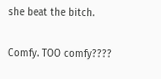she beat the bitch.

Comfy. TOO comfy????